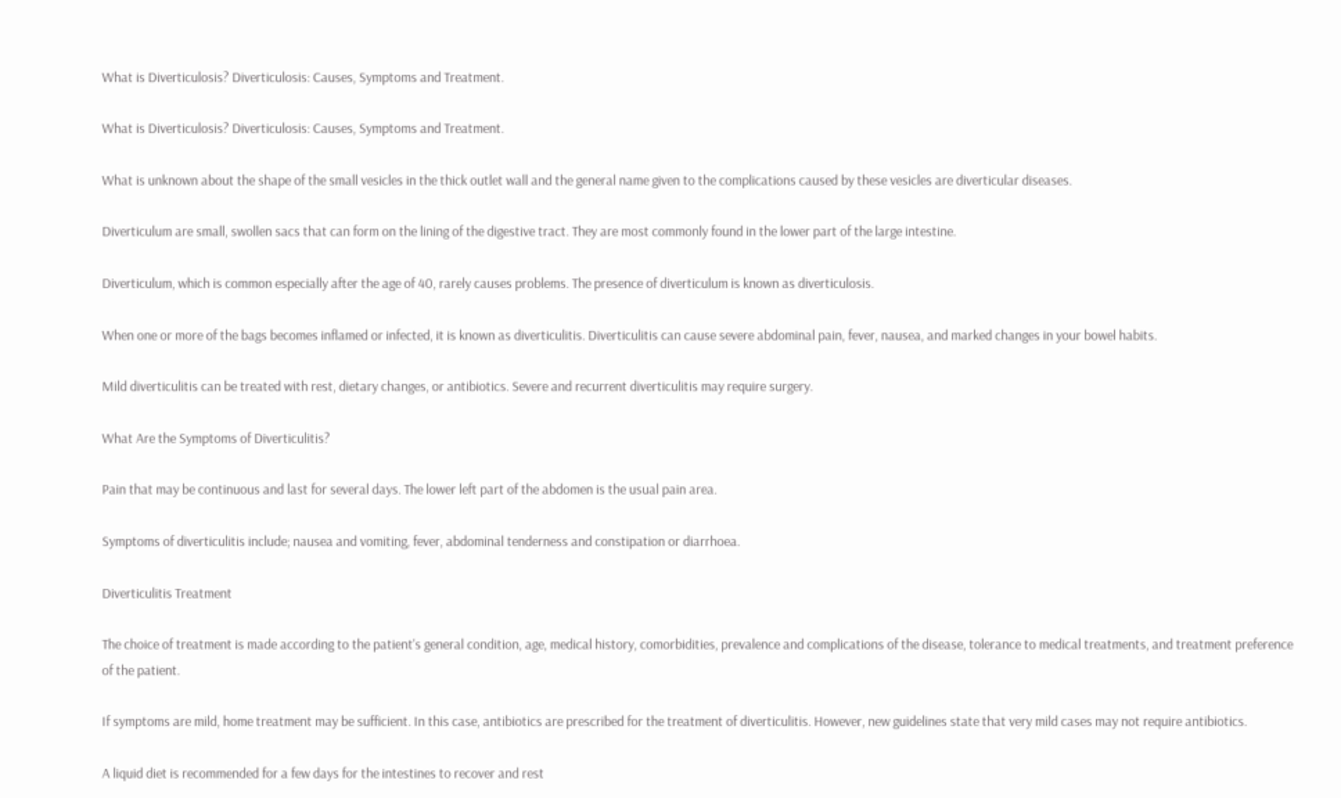What is Diverticulosis? Diverticulosis: Causes, Symptoms and Treatment.

What is Diverticulosis? Diverticulosis: Causes, Symptoms and Treatment.

What is unknown about the shape of the small vesicles in the thick outlet wall and the general name given to the complications caused by these vesicles are diverticular diseases.

Diverticulum are small, swollen sacs that can form on the lining of the digestive tract. They are most commonly found in the lower part of the large intestine.

Diverticulum, which is common especially after the age of 40, rarely causes problems. The presence of diverticulum is known as diverticulosis.

When one or more of the bags becomes inflamed or infected, it is known as diverticulitis. Diverticulitis can cause severe abdominal pain, fever, nausea, and marked changes in your bowel habits.

Mild diverticulitis can be treated with rest, dietary changes, or antibiotics. Severe and recurrent diverticulitis may require surgery.

What Are the Symptoms of Diverticulitis?

Pain that may be continuous and last for several days. The lower left part of the abdomen is the usual pain area.

Symptoms of diverticulitis include; nausea and vomiting, fever, abdominal tenderness and constipation or diarrhoea.

Diverticulitis Treatment

The choice of treatment is made according to the patient's general condition, age, medical history, comorbidities, prevalence and complications of the disease, tolerance to medical treatments, and treatment preference of the patient.

If symptoms are mild, home treatment may be sufficient. In this case, antibiotics are prescribed for the treatment of diverticulitis. However, new guidelines state that very mild cases may not require antibiotics.

A liquid diet is recommended for a few days for the intestines to recover and rest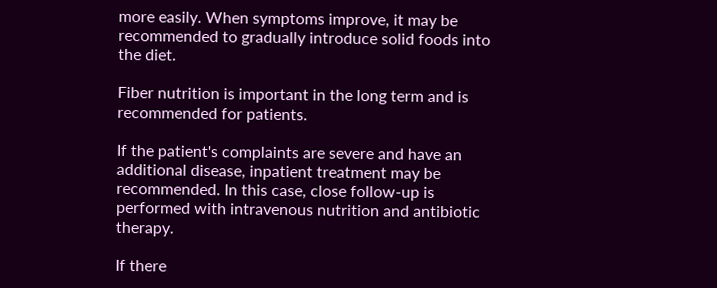more easily. When symptoms improve, it may be recommended to gradually introduce solid foods into the diet.

Fiber nutrition is important in the long term and is recommended for patients.

If the patient's complaints are severe and have an additional disease, inpatient treatment may be recommended. In this case, close follow-up is performed with intravenous nutrition and antibiotic therapy.

If there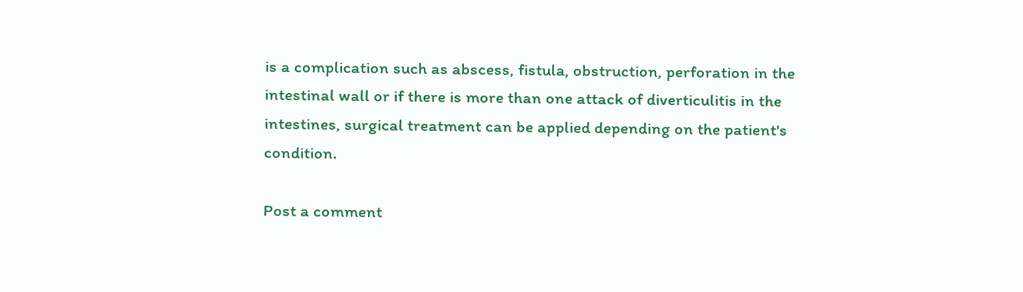is a complication such as abscess, fistula, obstruction, perforation in the intestinal wall or if there is more than one attack of diverticulitis in the intestines, surgical treatment can be applied depending on the patient's condition.

Post a comment